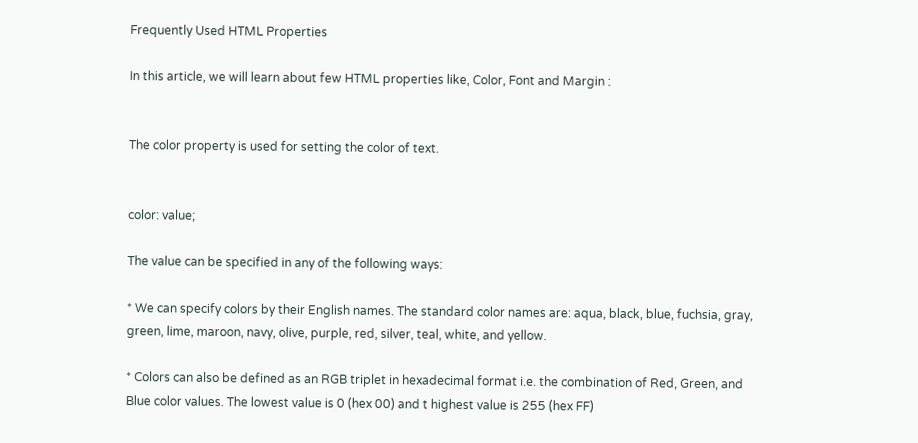Frequently Used HTML Properties

In this article, we will learn about few HTML properties like, Color, Font and Margin :


The color property is used for setting the color of text.


color: value;

The value can be specified in any of the following ways:

* We can specify colors by their English names. The standard color names are: aqua, black, blue, fuchsia, gray, green, lime, maroon, navy, olive, purple, red, silver, teal, white, and yellow.

* Colors can also be defined as an RGB triplet in hexadecimal format i.e. the combination of Red, Green, and Blue color values. The lowest value is 0 (hex 00) and t highest value is 255 (hex FF)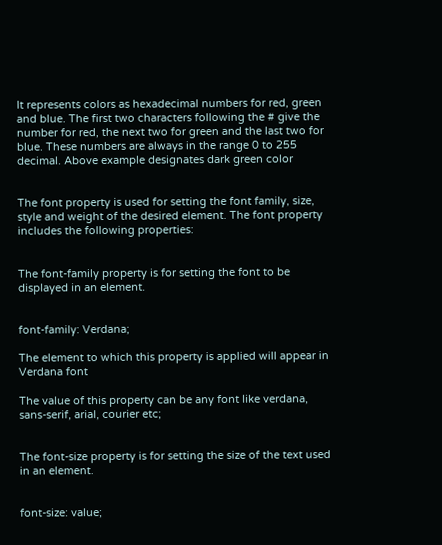It represents colors as hexadecimal numbers for red, green and blue. The first two characters following the # give the number for red, the next two for green and the last two for blue. These numbers are always in the range 0 to 255 decimal. Above example designates dark green color


The font property is used for setting the font family, size, style and weight of the desired element. The font property includes the following properties:


The font-family property is for setting the font to be displayed in an element.


font-family: Verdana;

The element to which this property is applied will appear in Verdana font

The value of this property can be any font like verdana, sans-serif, arial, courier etc;


The font-size property is for setting the size of the text used in an element.


font-size: value;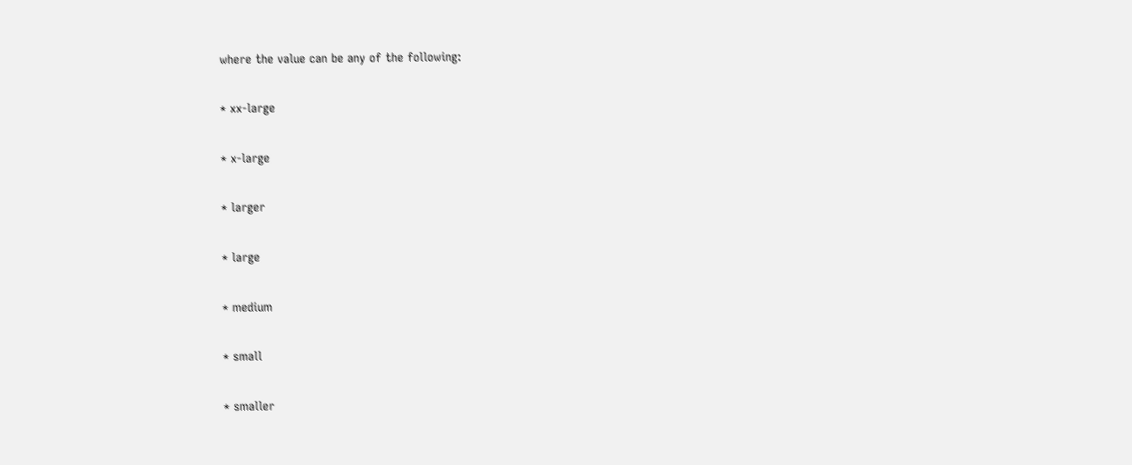where the value can be any of the following:

* xx-large

* x-large

* larger

* large

* medium

* small

* smaller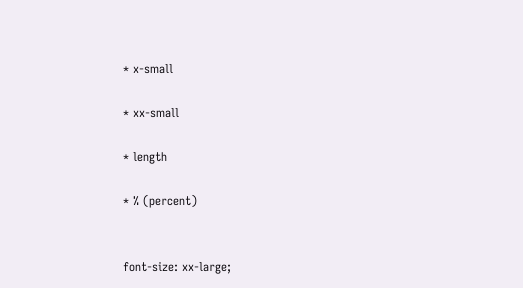* x-small

* xx-small

* length

* % (percent)


font-size: xx-large;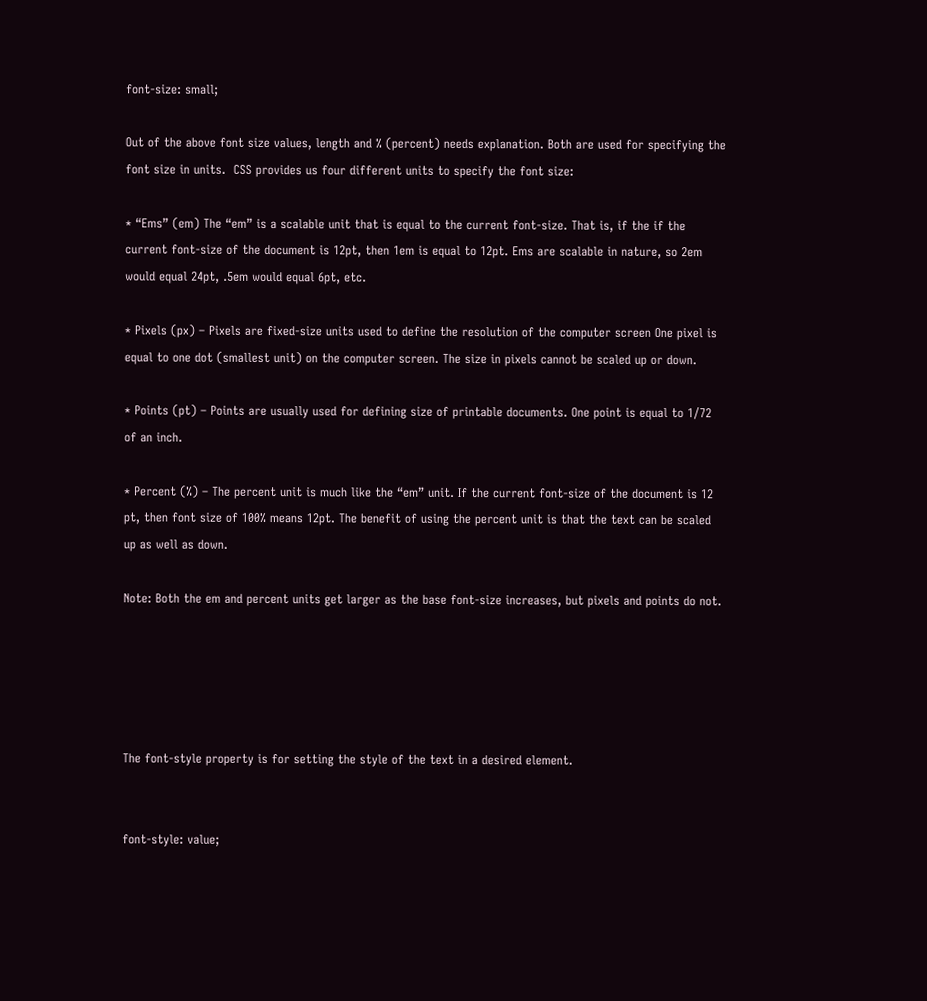font-size: small;

Out of the above font size values, length and % (percent) needs explanation. Both are used for specifying the font size in units.  CSS provides us four different units to specify the font size:

* “Ems” (em) The “em” is a scalable unit that is equal to the current font-size. That is, if the if the current font-size of the document is 12pt, then 1em is equal to 12pt. Ems are scalable in nature, so 2em would equal 24pt, .5em would equal 6pt, etc.

* Pixels (px) – Pixels are fixed-size units used to define the resolution of the computer screen One pixel is equal to one dot (smallest unit) on the computer screen. The size in pixels cannot be scaled up or down.

* Points (pt) – Points are usually used for defining size of printable documents. One point is equal to 1/72 of an inch.

* Percent (%) – The percent unit is much like the “em” unit. If the current font-size of the document is 12 pt, then font size of 100% means 12pt. The benefit of using the percent unit is that the text can be scaled up as well as down.

Note: Both the em and percent units get larger as the base font-size increases, but pixels and points do not.





The font-style property is for setting the style of the text in a desired element.


font-style: value;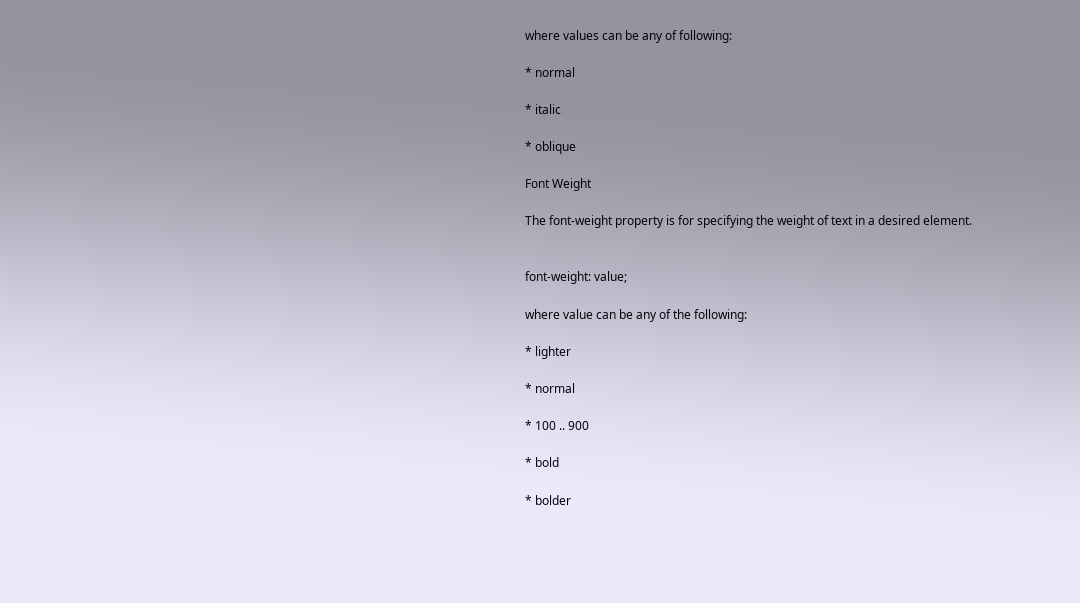where values can be any of following:

* normal

* italic

* oblique

Font Weight

The font-weight property is for specifying the weight of text in a desired element.


font-weight: value;

where value can be any of the following:

* lighter

* normal

* 100 .. 900

* bold

* bolder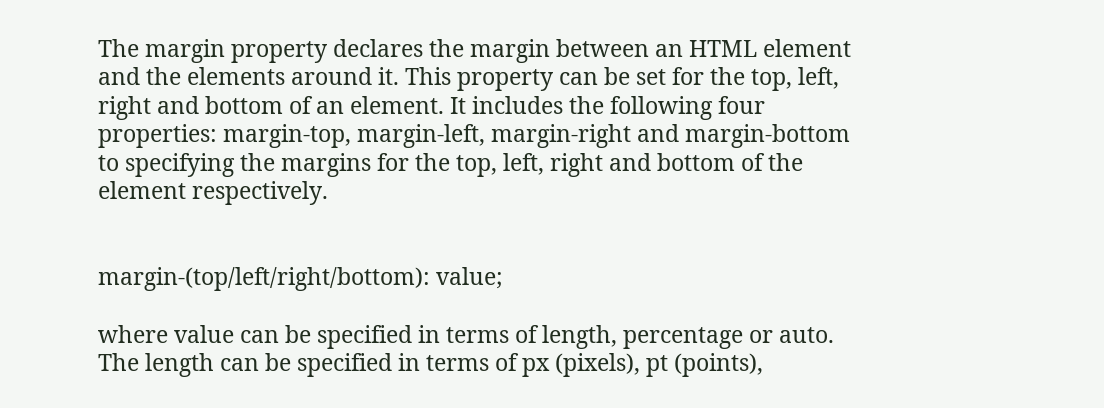The margin property declares the margin between an HTML element and the elements around it. This property can be set for the top, left, right and bottom of an element. It includes the following four properties: margin-top, margin-left, margin-right and margin-bottom to specifying the margins for the top, left, right and bottom of the element respectively.


margin-(top/left/right/bottom): value;

where value can be specified in terms of length, percentage or auto. The length can be specified in terms of px (pixels), pt (points),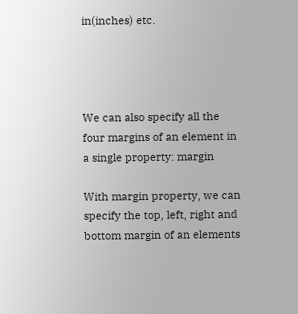in(inches) etc.




We can also specify all the four margins of an element in a single property: margin

With margin property, we can specify the top, left, right and bottom margin of an elements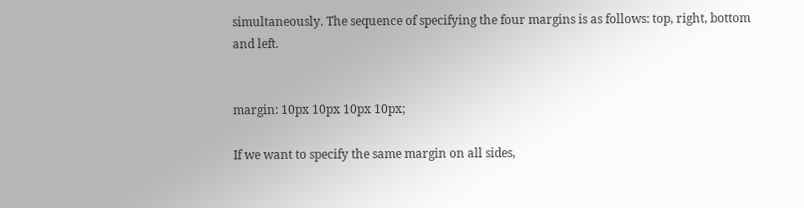simultaneously. The sequence of specifying the four margins is as follows: top, right, bottom and left.


margin: 10px 10px 10px 10px;

If we want to specify the same margin on all sides,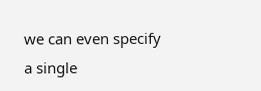we can even specify a single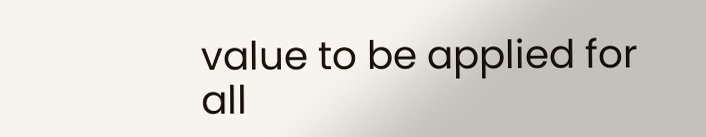value to be applied for all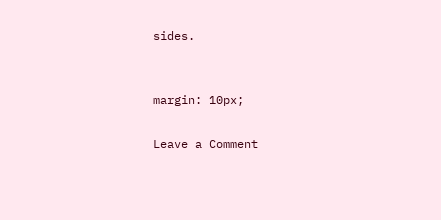sides.


margin: 10px;

Leave a Comment